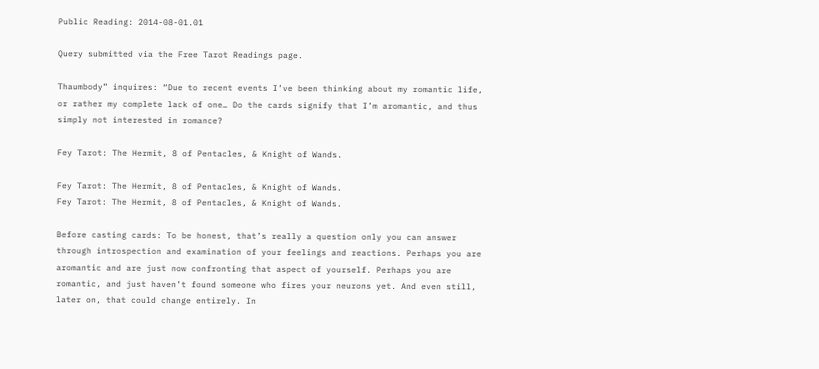Public Reading: 2014-08-01.01

Query submitted via the Free Tarot Readings page.

Thaumbody” inquires: “Due to recent events I’ve been thinking about my romantic life, or rather my complete lack of one… Do the cards signify that I’m aromantic, and thus simply not interested in romance?

Fey Tarot: The Hermit, 8 of Pentacles, & Knight of Wands.

Fey Tarot: The Hermit, 8 of Pentacles, & Knight of Wands.
Fey Tarot: The Hermit, 8 of Pentacles, & Knight of Wands.

Before casting cards: To be honest, that’s really a question only you can answer through introspection and examination of your feelings and reactions. Perhaps you are aromantic and are just now confronting that aspect of yourself. Perhaps you are romantic, and just haven’t found someone who fires your neurons yet. And even still, later on, that could change entirely. In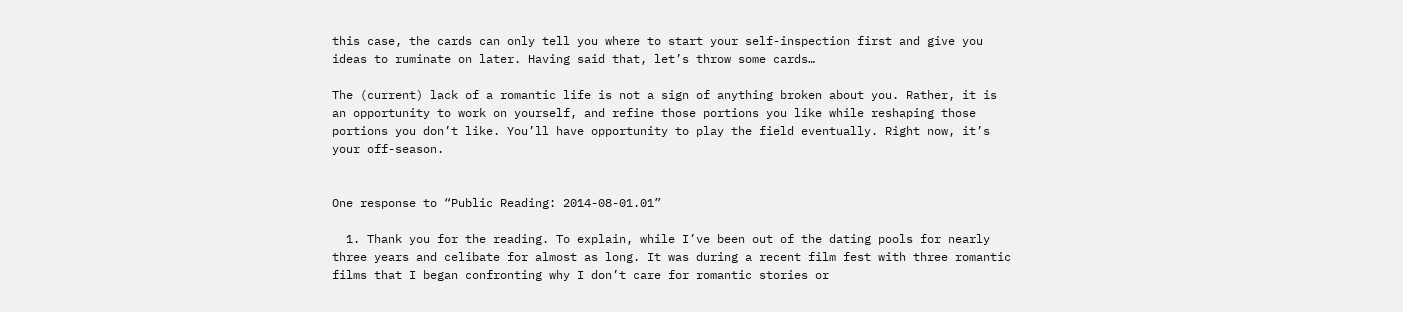this case, the cards can only tell you where to start your self-inspection first and give you ideas to ruminate on later. Having said that, let’s throw some cards…

The (current) lack of a romantic life is not a sign of anything broken about you. Rather, it is an opportunity to work on yourself, and refine those portions you like while reshaping those portions you don’t like. You’ll have opportunity to play the field eventually. Right now, it’s your off-season.


One response to “Public Reading: 2014-08-01.01”

  1. Thank you for the reading. To explain, while I’ve been out of the dating pools for nearly three years and celibate for almost as long. It was during a recent film fest with three romantic films that I began confronting why I don’t care for romantic stories or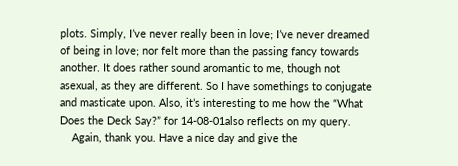plots. Simply, I’ve never really been in love; I’ve never dreamed of being in love; nor felt more than the passing fancy towards another. It does rather sound aromantic to me, though not asexual, as they are different. So I have somethings to conjugate and masticate upon. Also, it’s interesting to me how the “What Does the Deck Say?” for 14-08-01also reflects on my query.
    Again, thank you. Have a nice day and give the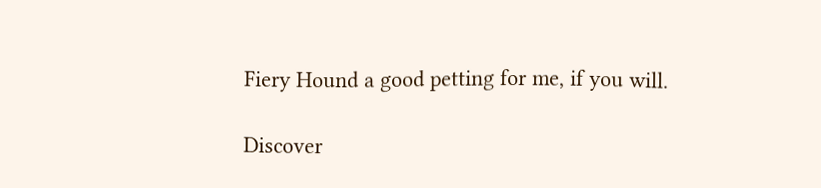Fiery Hound a good petting for me, if you will.

Discover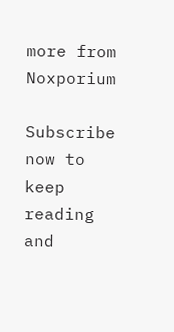more from Noxporium

Subscribe now to keep reading and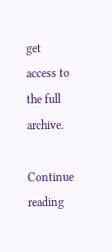get access to the full archive.

Continue reading